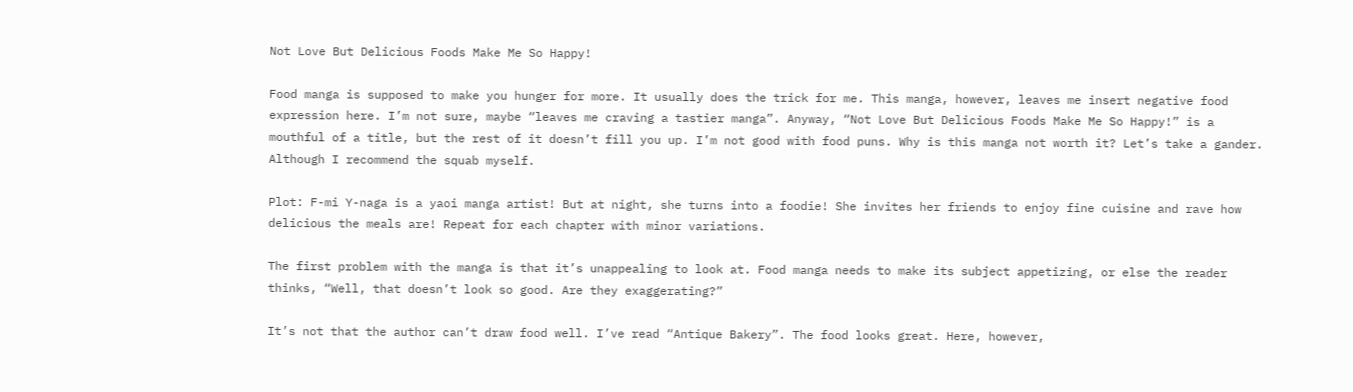Not Love But Delicious Foods Make Me So Happy!

Food manga is supposed to make you hunger for more. It usually does the trick for me. This manga, however, leaves me insert negative food expression here. I’m not sure, maybe “leaves me craving a tastier manga”. Anyway, “Not Love But Delicious Foods Make Me So Happy!” is a mouthful of a title, but the rest of it doesn’t fill you up. I’m not good with food puns. Why is this manga not worth it? Let’s take a gander. Although I recommend the squab myself.

Plot: F-mi Y-naga is a yaoi manga artist! But at night, she turns into a foodie! She invites her friends to enjoy fine cuisine and rave how delicious the meals are! Repeat for each chapter with minor variations.

The first problem with the manga is that it’s unappealing to look at. Food manga needs to make its subject appetizing, or else the reader thinks, “Well, that doesn’t look so good. Are they exaggerating?”

It’s not that the author can’t draw food well. I’ve read “Antique Bakery”. The food looks great. Here, however,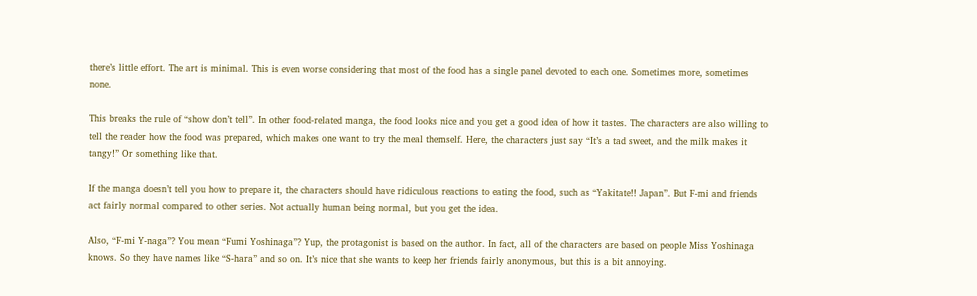there’s little effort. The art is minimal. This is even worse considering that most of the food has a single panel devoted to each one. Sometimes more, sometimes none.

This breaks the rule of “show don’t tell”. In other food-related manga, the food looks nice and you get a good idea of how it tastes. The characters are also willing to tell the reader how the food was prepared, which makes one want to try the meal themself. Here, the characters just say “It’s a tad sweet, and the milk makes it tangy!” Or something like that.

If the manga doesn’t tell you how to prepare it, the characters should have ridiculous reactions to eating the food, such as “Yakitate!! Japan”. But F-mi and friends act fairly normal compared to other series. Not actually human being normal, but you get the idea.

Also, “F-mi Y-naga”? You mean “Fumi Yoshinaga”? Yup, the protagonist is based on the author. In fact, all of the characters are based on people Miss Yoshinaga knows. So they have names like “S-hara” and so on. It’s nice that she wants to keep her friends fairly anonymous, but this is a bit annoying.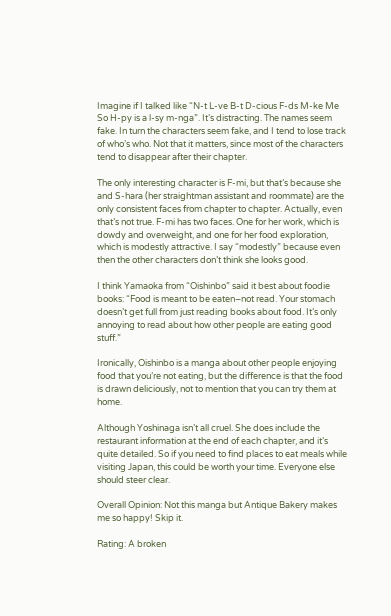Imagine if I talked like “N-t L-ve B-t D-cious F-ds M-ke Me So H-py is a l-sy m-nga”. It’s distracting. The names seem fake. In turn the characters seem fake, and I tend to lose track of who’s who. Not that it matters, since most of the characters tend to disappear after their chapter.

The only interesting character is F-mi, but that’s because she and S-hara (her straightman assistant and roommate) are the only consistent faces from chapter to chapter. Actually, even that’s not true. F-mi has two faces. One for her work, which is dowdy and overweight, and one for her food exploration, which is modestly attractive. I say “modestly” because even then the other characters don’t think she looks good.

I think Yamaoka from “Oishinbo” said it best about foodie books: “Food is meant to be eaten–not read. Your stomach doesn’t get full from just reading books about food. It’s only annoying to read about how other people are eating good stuff.”

Ironically, Oishinbo is a manga about other people enjoying food that you’re not eating, but the difference is that the food is drawn deliciously, not to mention that you can try them at home.

Although Yoshinaga isn’t all cruel. She does include the restaurant information at the end of each chapter, and it’s quite detailed. So if you need to find places to eat meals while visiting Japan, this could be worth your time. Everyone else should steer clear.

Overall Opinion: Not this manga but Antique Bakery makes me so happy! Skip it.

Rating: A broken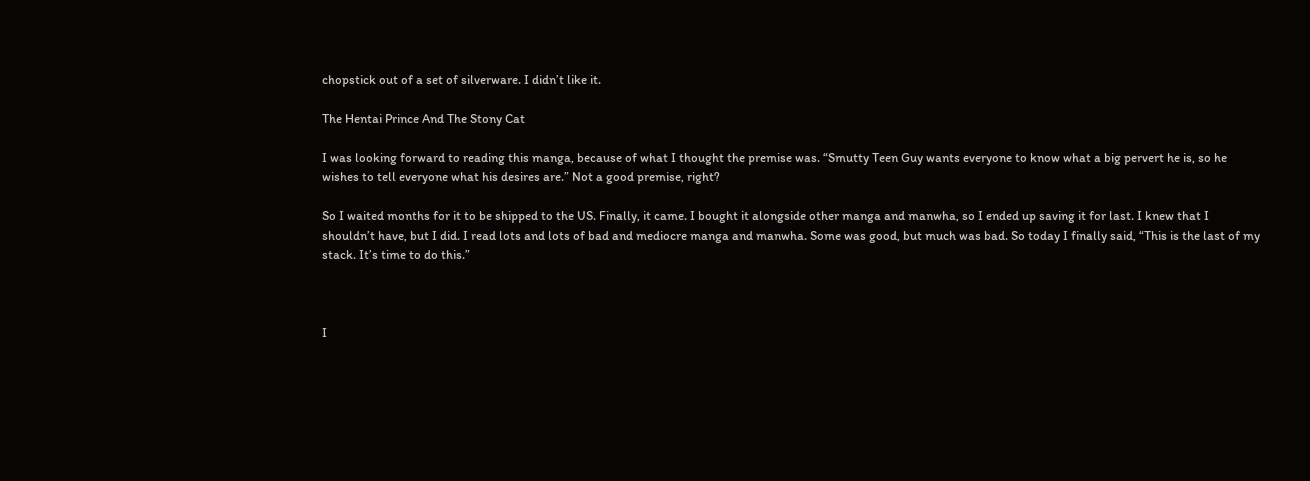chopstick out of a set of silverware. I didn’t like it.

The Hentai Prince And The Stony Cat

I was looking forward to reading this manga, because of what I thought the premise was. “Smutty Teen Guy wants everyone to know what a big pervert he is, so he wishes to tell everyone what his desires are.” Not a good premise, right?

So I waited months for it to be shipped to the US. Finally, it came. I bought it alongside other manga and manwha, so I ended up saving it for last. I knew that I shouldn’t have, but I did. I read lots and lots of bad and mediocre manga and manwha. Some was good, but much was bad. So today I finally said, “This is the last of my stack. It’s time to do this.”



I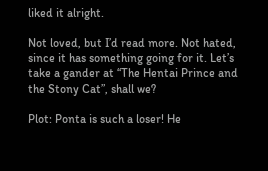liked it alright.

Not loved, but I’d read more. Not hated, since it has something going for it. Let’s take a gander at “The Hentai Prince and the Stony Cat”, shall we?

Plot: Ponta is such a loser! He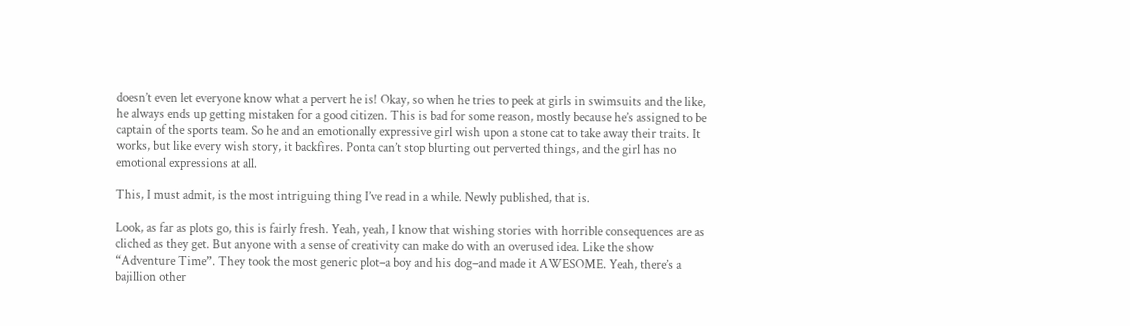doesn’t even let everyone know what a pervert he is! Okay, so when he tries to peek at girls in swimsuits and the like, he always ends up getting mistaken for a good citizen. This is bad for some reason, mostly because he’s assigned to be captain of the sports team. So he and an emotionally expressive girl wish upon a stone cat to take away their traits. It works, but like every wish story, it backfires. Ponta can’t stop blurting out perverted things, and the girl has no emotional expressions at all.

This, I must admit, is the most intriguing thing I’ve read in a while. Newly published, that is.

Look, as far as plots go, this is fairly fresh. Yeah, yeah, I know that wishing stories with horrible consequences are as cliched as they get. But anyone with a sense of creativity can make do with an overused idea. Like the show “Adventure Time”. They took the most generic plot–a boy and his dog–and made it AWESOME. Yeah, there’s a bajillion other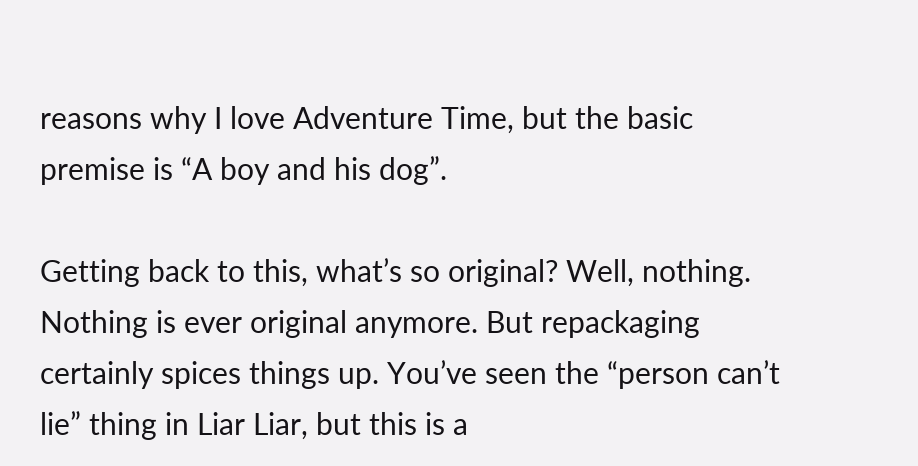reasons why I love Adventure Time, but the basic premise is “A boy and his dog”.

Getting back to this, what’s so original? Well, nothing. Nothing is ever original anymore. But repackaging certainly spices things up. You’ve seen the “person can’t lie” thing in Liar Liar, but this is a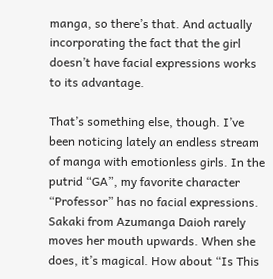manga, so there’s that. And actually incorporating the fact that the girl doesn’t have facial expressions works to its advantage.

That’s something else, though. I’ve been noticing lately an endless stream of manga with emotionless girls. In the putrid “GA”, my favorite character “Professor” has no facial expressions. Sakaki from Azumanga Daioh rarely moves her mouth upwards. When she does, it’s magical. How about “Is This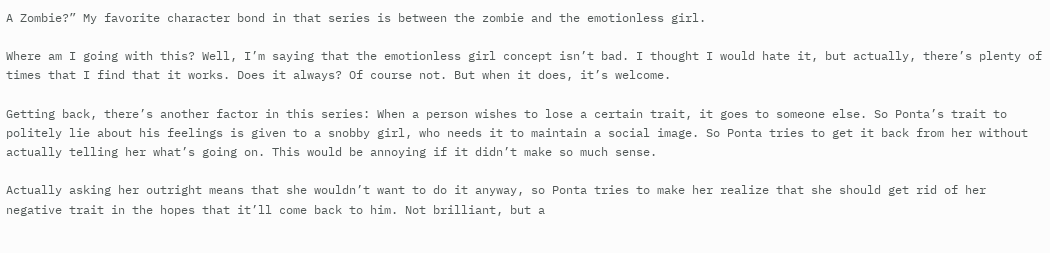A Zombie?” My favorite character bond in that series is between the zombie and the emotionless girl.

Where am I going with this? Well, I’m saying that the emotionless girl concept isn’t bad. I thought I would hate it, but actually, there’s plenty of times that I find that it works. Does it always? Of course not. But when it does, it’s welcome.

Getting back, there’s another factor in this series: When a person wishes to lose a certain trait, it goes to someone else. So Ponta’s trait to politely lie about his feelings is given to a snobby girl, who needs it to maintain a social image. So Ponta tries to get it back from her without actually telling her what’s going on. This would be annoying if it didn’t make so much sense.

Actually asking her outright means that she wouldn’t want to do it anyway, so Ponta tries to make her realize that she should get rid of her negative trait in the hopes that it’ll come back to him. Not brilliant, but a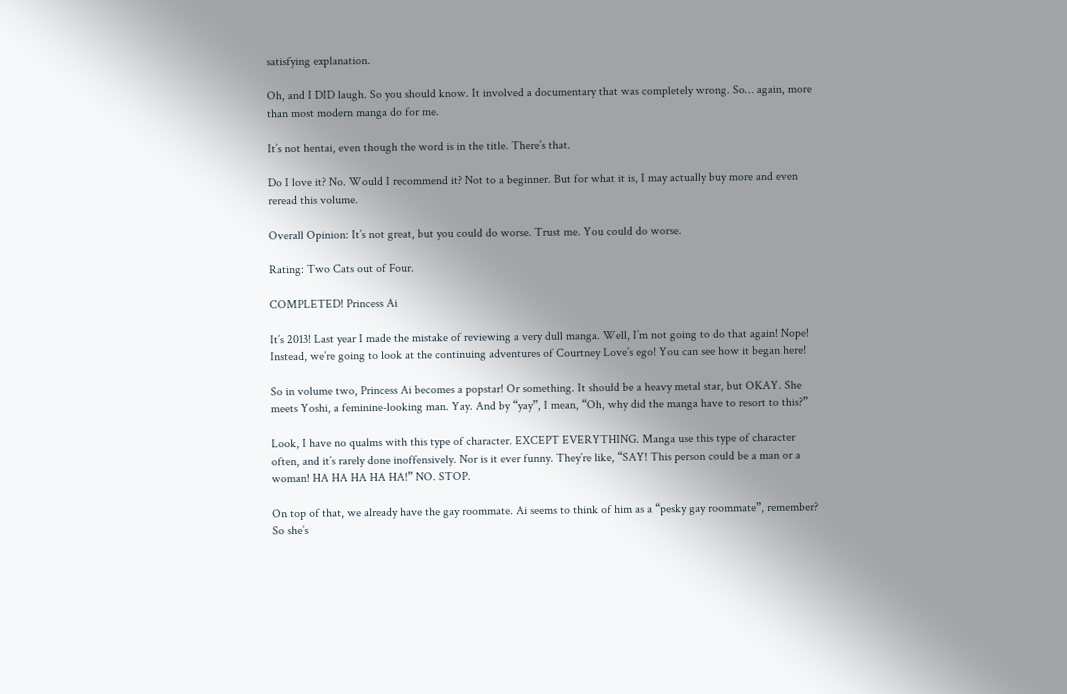satisfying explanation.

Oh, and I DID laugh. So you should know. It involved a documentary that was completely wrong. So… again, more than most modern manga do for me.

It’s not hentai, even though the word is in the title. There’s that.

Do I love it? No. Would I recommend it? Not to a beginner. But for what it is, I may actually buy more and even reread this volume.

Overall Opinion: It’s not great, but you could do worse. Trust me. You could do worse.

Rating: Two Cats out of Four.

COMPLETED! Princess Ai

It’s 2013! Last year I made the mistake of reviewing a very dull manga. Well, I’m not going to do that again! Nope! Instead, we’re going to look at the continuing adventures of Courtney Love’s ego! You can see how it began here!

So in volume two, Princess Ai becomes a popstar! Or something. It should be a heavy metal star, but OKAY. She meets Yoshi, a feminine-looking man. Yay. And by “yay”, I mean, “Oh, why did the manga have to resort to this?”

Look, I have no qualms with this type of character. EXCEPT EVERYTHING. Manga use this type of character often, and it’s rarely done inoffensively. Nor is it ever funny. They’re like, “SAY! This person could be a man or a woman! HA HA HA HA HA!” NO. STOP.

On top of that, we already have the gay roommate. Ai seems to think of him as a “pesky gay roommate”, remember? So she’s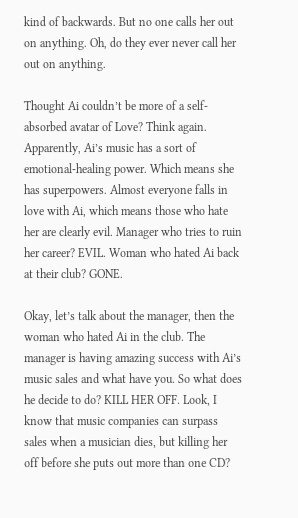kind of backwards. But no one calls her out on anything. Oh, do they ever never call her out on anything.

Thought Ai couldn’t be more of a self-absorbed avatar of Love? Think again. Apparently, Ai’s music has a sort of emotional-healing power. Which means she has superpowers. Almost everyone falls in love with Ai, which means those who hate her are clearly evil. Manager who tries to ruin her career? EVIL. Woman who hated Ai back at their club? GONE.

Okay, let’s talk about the manager, then the woman who hated Ai in the club. The manager is having amazing success with Ai’s music sales and what have you. So what does he decide to do? KILL HER OFF. Look, I know that music companies can surpass sales when a musician dies, but killing her off before she puts out more than one CD?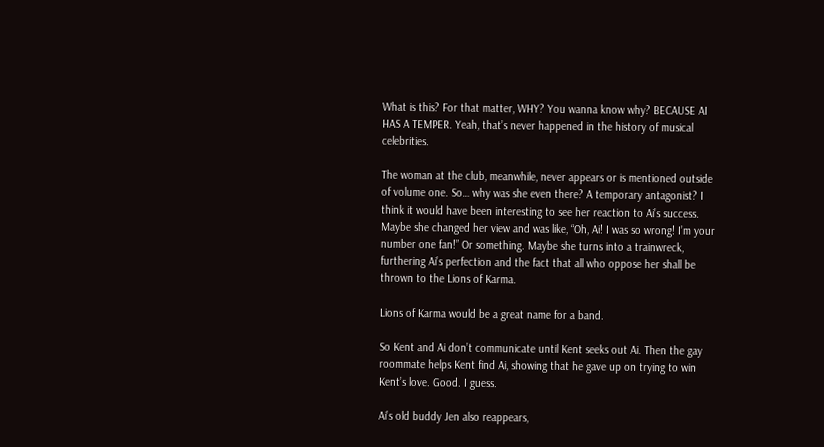What is this? For that matter, WHY? You wanna know why? BECAUSE AI HAS A TEMPER. Yeah, that’s never happened in the history of musical celebrities.

The woman at the club, meanwhile, never appears or is mentioned outside of volume one. So… why was she even there? A temporary antagonist? I think it would have been interesting to see her reaction to Ai’s success. Maybe she changed her view and was like, “Oh, Ai! I was so wrong! I’m your number one fan!” Or something. Maybe she turns into a trainwreck, furthering Ai’s perfection and the fact that all who oppose her shall be thrown to the Lions of Karma.

Lions of Karma would be a great name for a band.

So Kent and Ai don’t communicate until Kent seeks out Ai. Then the gay roommate helps Kent find Ai, showing that he gave up on trying to win Kent’s love. Good. I guess.

Ai’s old buddy Jen also reappears,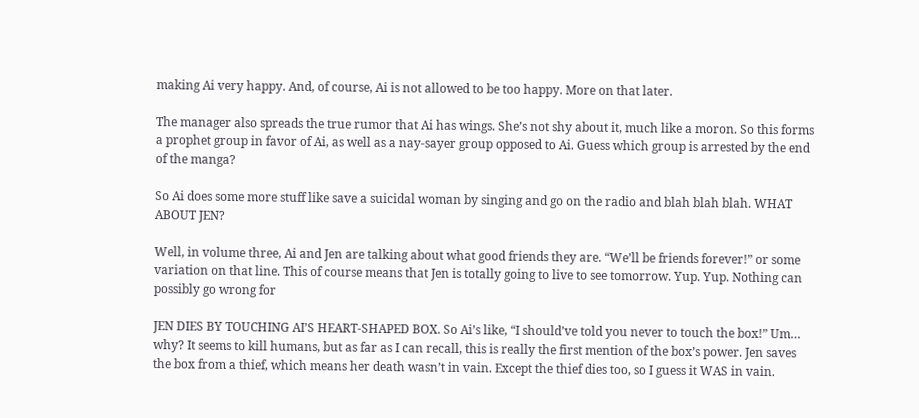making Ai very happy. And, of course, Ai is not allowed to be too happy. More on that later.

The manager also spreads the true rumor that Ai has wings. She’s not shy about it, much like a moron. So this forms a prophet group in favor of Ai, as well as a nay-sayer group opposed to Ai. Guess which group is arrested by the end of the manga?

So Ai does some more stuff like save a suicidal woman by singing and go on the radio and blah blah blah. WHAT ABOUT JEN?

Well, in volume three, Ai and Jen are talking about what good friends they are. “We’ll be friends forever!” or some variation on that line. This of course means that Jen is totally going to live to see tomorrow. Yup. Yup. Nothing can possibly go wrong for

JEN DIES BY TOUCHING AI’S HEART-SHAPED BOX. So Ai’s like, “I should’ve told you never to touch the box!” Um… why? It seems to kill humans, but as far as I can recall, this is really the first mention of the box’s power. Jen saves the box from a thief, which means her death wasn’t in vain. Except the thief dies too, so I guess it WAS in vain.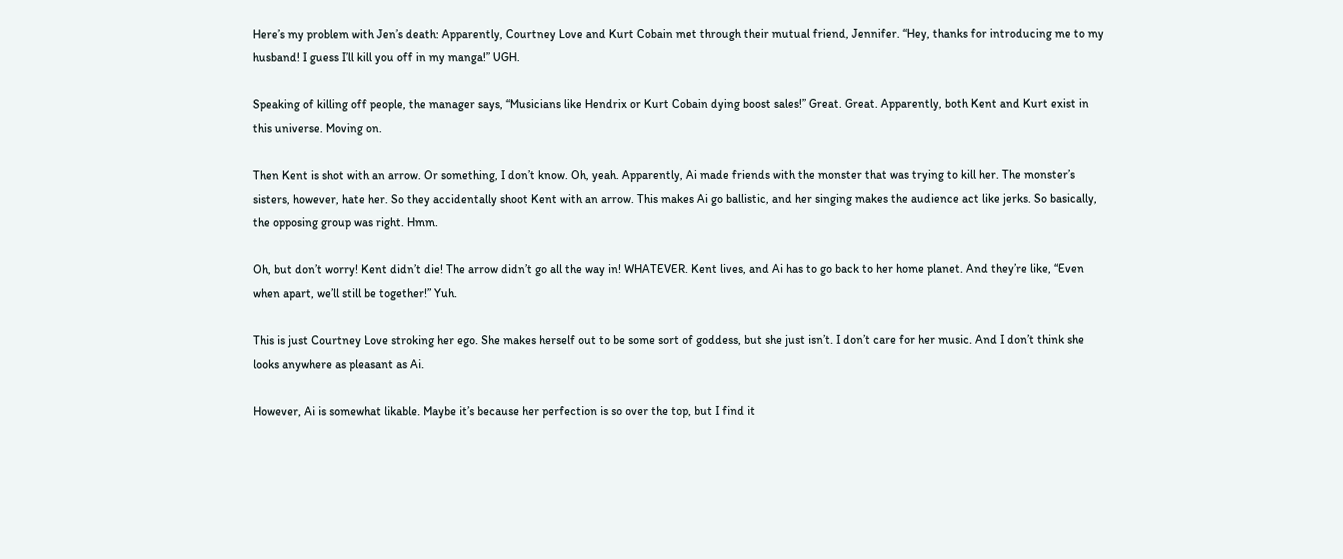Here’s my problem with Jen’s death: Apparently, Courtney Love and Kurt Cobain met through their mutual friend, Jennifer. “Hey, thanks for introducing me to my husband! I guess I’ll kill you off in my manga!” UGH.

Speaking of killing off people, the manager says, “Musicians like Hendrix or Kurt Cobain dying boost sales!” Great. Great. Apparently, both Kent and Kurt exist in this universe. Moving on.

Then Kent is shot with an arrow. Or something, I don’t know. Oh, yeah. Apparently, Ai made friends with the monster that was trying to kill her. The monster’s sisters, however, hate her. So they accidentally shoot Kent with an arrow. This makes Ai go ballistic, and her singing makes the audience act like jerks. So basically, the opposing group was right. Hmm.

Oh, but don’t worry! Kent didn’t die! The arrow didn’t go all the way in! WHATEVER. Kent lives, and Ai has to go back to her home planet. And they’re like, “Even when apart, we’ll still be together!” Yuh.

This is just Courtney Love stroking her ego. She makes herself out to be some sort of goddess, but she just isn’t. I don’t care for her music. And I don’t think she looks anywhere as pleasant as Ai.

However, Ai is somewhat likable. Maybe it’s because her perfection is so over the top, but I find it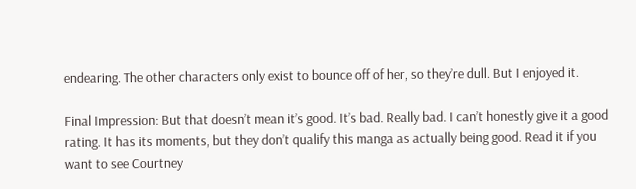endearing. The other characters only exist to bounce off of her, so they’re dull. But I enjoyed it.

Final Impression: But that doesn’t mean it’s good. It’s bad. Really bad. I can’t honestly give it a good rating. It has its moments, but they don’t qualify this manga as actually being good. Read it if you want to see Courtney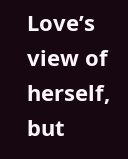Love’s view of herself, but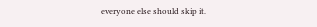everyone else should skip it.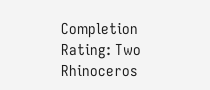Completion Rating: Two Rhinoceros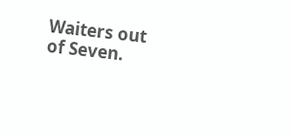Waiters out of Seven.